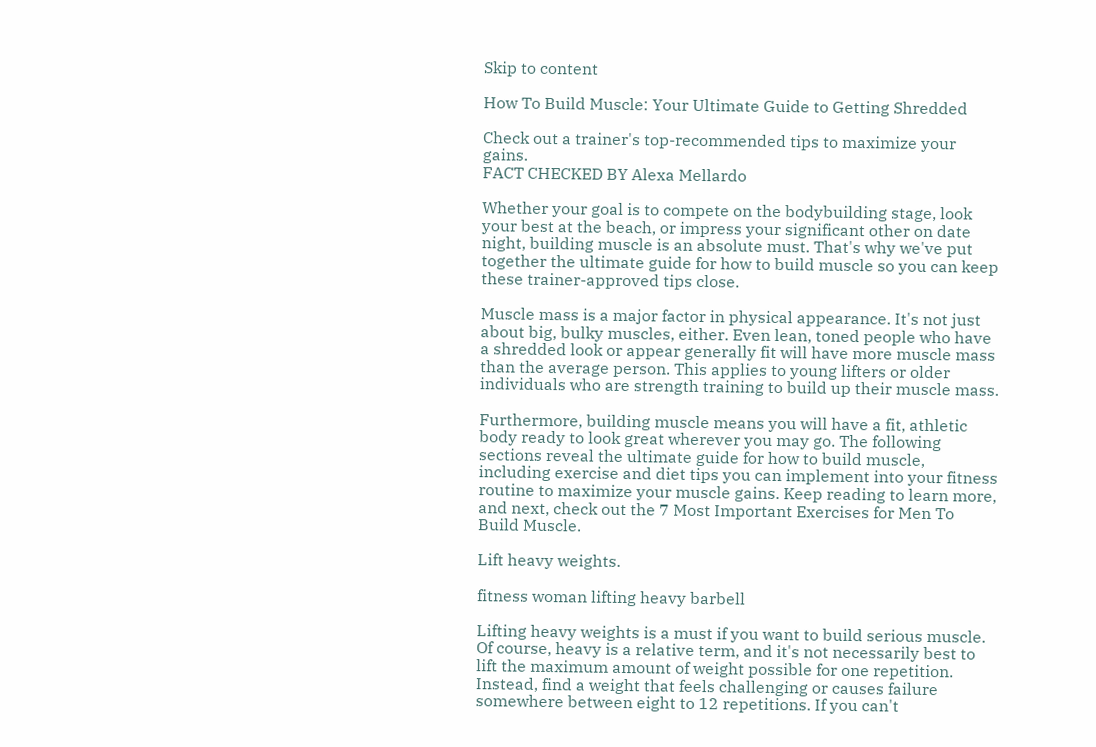Skip to content

How To Build Muscle: Your Ultimate Guide to Getting Shredded

Check out a trainer's top-recommended tips to maximize your gains.
FACT CHECKED BY Alexa Mellardo

Whether your goal is to compete on the bodybuilding stage, look your best at the beach, or impress your significant other on date night, building muscle is an absolute must. That's why we've put together the ultimate guide for how to build muscle so you can keep these trainer-approved tips close.

Muscle mass is a major factor in physical appearance. It's not just about big, bulky muscles, either. Even lean, toned people who have a shredded look or appear generally fit will have more muscle mass than the average person. This applies to young lifters or older individuals who are strength training to build up their muscle mass.

Furthermore, building muscle means you will have a fit, athletic body ready to look great wherever you may go. The following sections reveal the ultimate guide for how to build muscle, including exercise and diet tips you can implement into your fitness routine to maximize your muscle gains. Keep reading to learn more, and next, check out the 7 Most Important Exercises for Men To Build Muscle.

Lift heavy weights.

fitness woman lifting heavy barbell

Lifting heavy weights is a must if you want to build serious muscle. Of course, heavy is a relative term, and it's not necessarily best to lift the maximum amount of weight possible for one repetition. Instead, find a weight that feels challenging or causes failure somewhere between eight to 12 repetitions. If you can't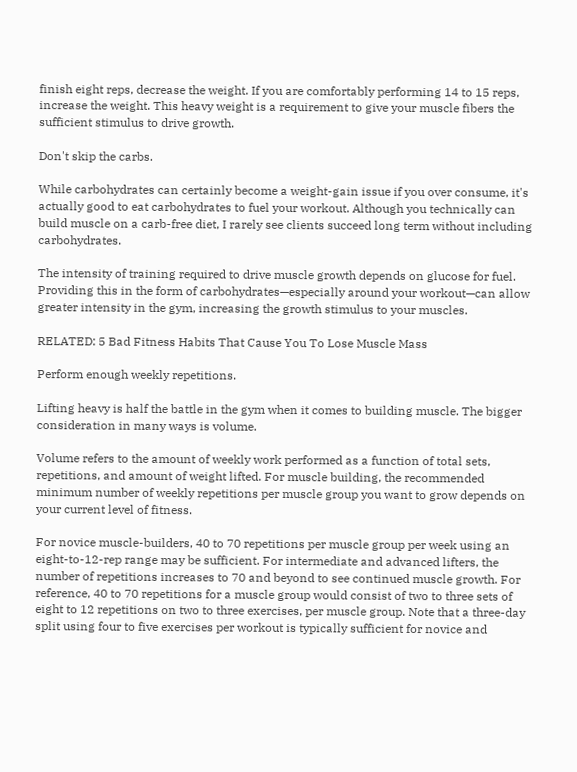finish eight reps, decrease the weight. If you are comfortably performing 14 to 15 reps, increase the weight. This heavy weight is a requirement to give your muscle fibers the sufficient stimulus to drive growth.

Don't skip the carbs.

While carbohydrates can certainly become a weight-gain issue if you over consume, it's actually good to eat carbohydrates to fuel your workout. Although you technically can build muscle on a carb-free diet, I rarely see clients succeed long term without including carbohydrates.

The intensity of training required to drive muscle growth depends on glucose for fuel. Providing this in the form of carbohydrates—especially around your workout—can allow greater intensity in the gym, increasing the growth stimulus to your muscles.

RELATED: 5 Bad Fitness Habits That Cause You To Lose Muscle Mass

Perform enough weekly repetitions.

Lifting heavy is half the battle in the gym when it comes to building muscle. The bigger consideration in many ways is volume.

Volume refers to the amount of weekly work performed as a function of total sets, repetitions, and amount of weight lifted. For muscle building, the recommended minimum number of weekly repetitions per muscle group you want to grow depends on your current level of fitness.

For novice muscle-builders, 40 to 70 repetitions per muscle group per week using an eight-to-12-rep range may be sufficient. For intermediate and advanced lifters, the number of repetitions increases to 70 and beyond to see continued muscle growth. For reference, 40 to 70 repetitions for a muscle group would consist of two to three sets of eight to 12 repetitions on two to three exercises, per muscle group. Note that a three-day split using four to five exercises per workout is typically sufficient for novice and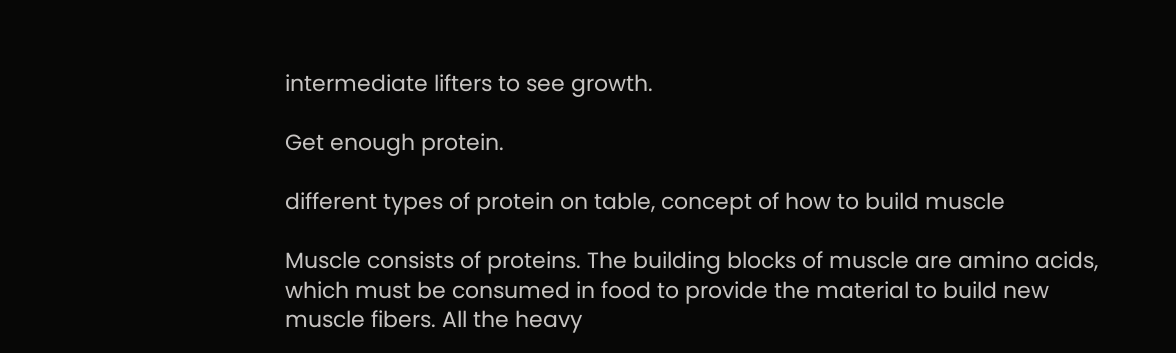intermediate lifters to see growth.

Get enough protein.

different types of protein on table, concept of how to build muscle

Muscle consists of proteins. The building blocks of muscle are amino acids, which must be consumed in food to provide the material to build new muscle fibers. All the heavy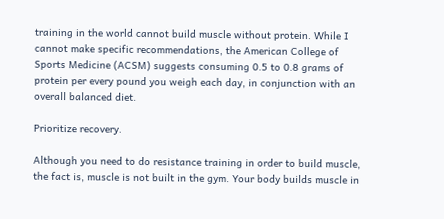training in the world cannot build muscle without protein. While I cannot make specific recommendations, the American College of Sports Medicine (ACSM) suggests consuming 0.5 to 0.8 grams of protein per every pound you weigh each day, in conjunction with an overall balanced diet.

Prioritize recovery.

Although you need to do resistance training in order to build muscle, the fact is, muscle is not built in the gym. Your body builds muscle in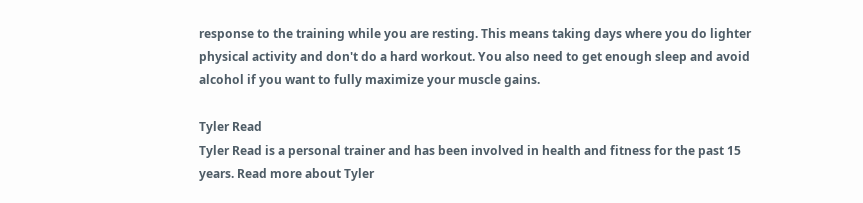response to the training while you are resting. This means taking days where you do lighter physical activity and don't do a hard workout. You also need to get enough sleep and avoid alcohol if you want to fully maximize your muscle gains.

Tyler Read
Tyler Read is a personal trainer and has been involved in health and fitness for the past 15 years. Read more about Tyler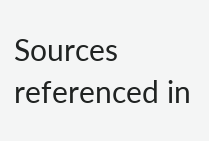Sources referenced in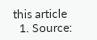this article
  1. Source: